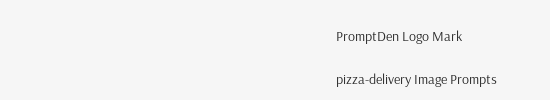PromptDen Logo Mark

pizza-delivery Image Prompts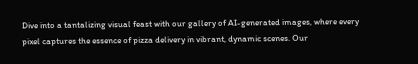Dive into a tantalizing visual feast with our gallery of AI-generated images, where every pixel captures the essence of pizza delivery in vibrant, dynamic scenes. Our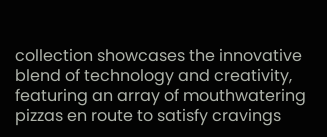collection showcases the innovative blend of technology and creativity, featuring an array of mouthwatering pizzas en route to satisfy cravings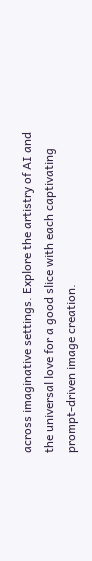across imaginative settings. Explore the artistry of AI and the universal love for a good slice with each captivating prompt-driven image creation.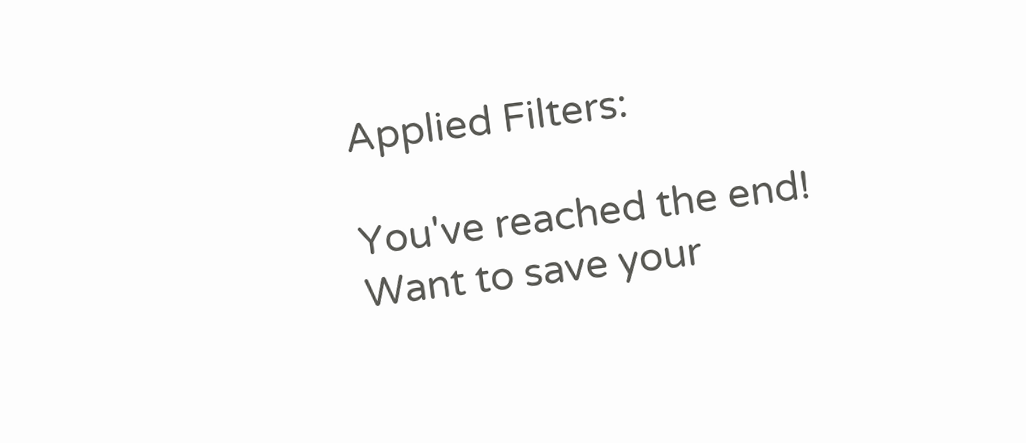Applied Filters:

You've reached the end!
Want to save your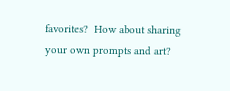favorites?  How about sharing your own prompts and art?